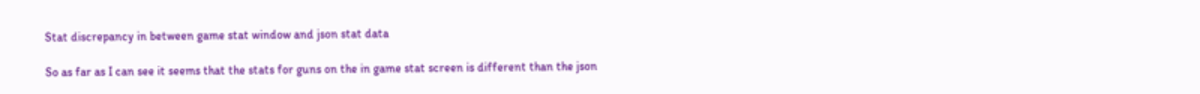Stat discrepancy in between game stat window and json stat data

So as far as I can see it seems that the stats for guns on the in game stat screen is different than the json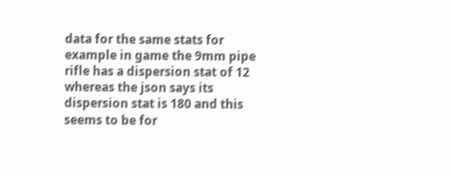data for the same stats for example in game the 9mm pipe rifle has a dispersion stat of 12 whereas the json says its dispersion stat is 180 and this seems to be for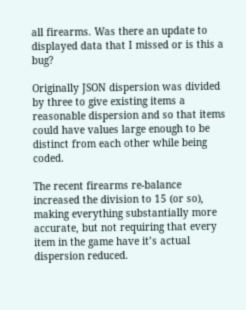all firearms. Was there an update to displayed data that I missed or is this a bug?

Originally JSON dispersion was divided by three to give existing items a reasonable dispersion and so that items could have values large enough to be distinct from each other while being coded.

The recent firearms re-balance increased the division to 15 (or so), making everything substantially more accurate, but not requiring that every item in the game have it’s actual dispersion reduced.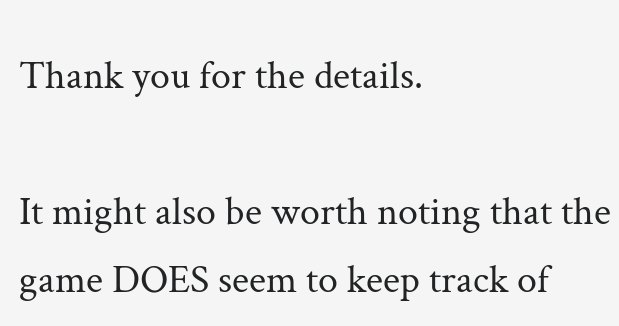Thank you for the details.

It might also be worth noting that the game DOES seem to keep track of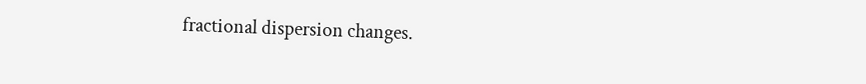fractional dispersion changes.